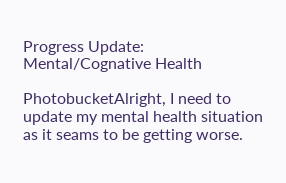Progress Update: Mental/Cognative Health

PhotobucketAlright, I need to update my mental health situation as it seams to be getting worse.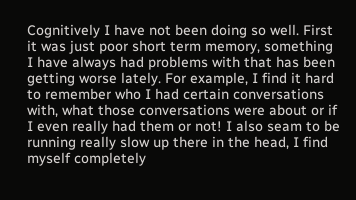Cognitively I have not been doing so well. First it was just poor short term memory, something I have always had problems with that has been getting worse lately. For example, I find it hard to remember who I had certain conversations with, what those conversations were about or if I even really had them or not! I also seam to be running really slow up there in the head, I find myself completely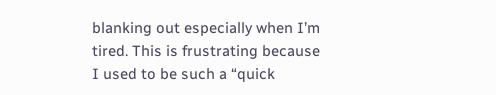blanking out especially when I’m tired. This is frustrating because I used to be such a “quick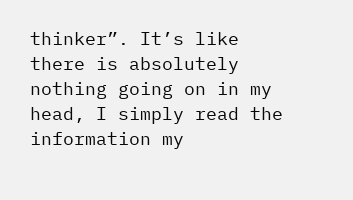thinker”. It’s like there is absolutely nothing going on in my head, I simply read the information my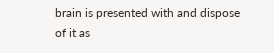brain is presented with and dispose of it as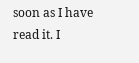soon as I have read it. I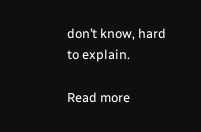don’t know, hard to explain.

Read more